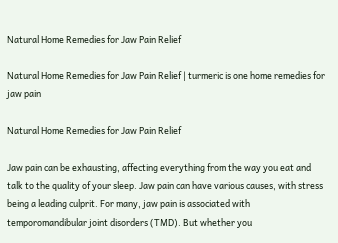Natural Home Remedies for Jaw Pain Relief

Natural Home Remedies for Jaw Pain Relief | turmeric is one home remedies for jaw pain

Natural Home Remedies for Jaw Pain Relief

Jaw pain can be exhausting, affecting everything from the way you eat and talk to the quality of your sleep. Jaw pain can have various causes, with stress being a leading culprit. For many, jaw pain is associated with temporomandibular joint disorders (TMD). But whether you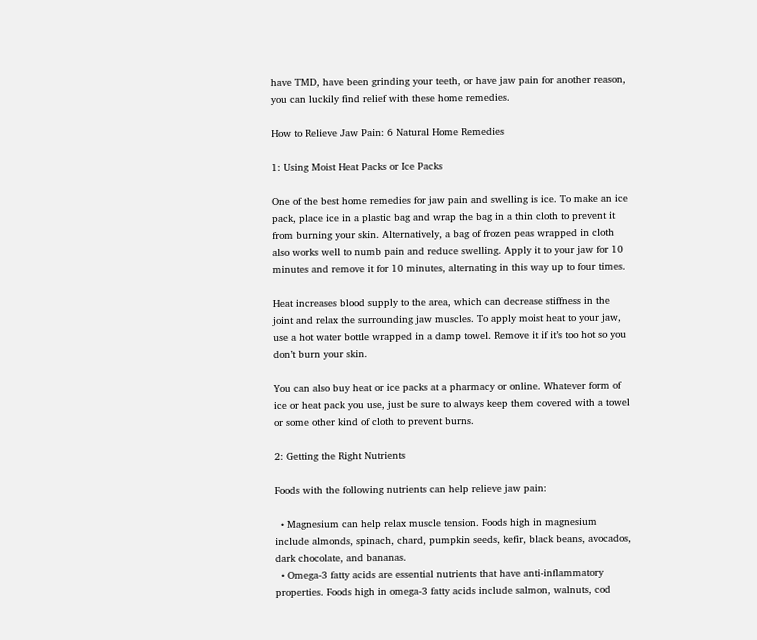have TMD, have been grinding your teeth, or have jaw pain for another reason, you can luckily find relief with these home remedies.

How to Relieve Jaw Pain: 6 Natural Home Remedies

1: Using Moist Heat Packs or Ice Packs

One of the best home remedies for jaw pain and swelling is ice. To make an ice pack, place ice in a plastic bag and wrap the bag in a thin cloth to prevent it from burning your skin. Alternatively, a bag of frozen peas wrapped in cloth also works well to numb pain and reduce swelling. Apply it to your jaw for 10 minutes and remove it for 10 minutes, alternating in this way up to four times.

Heat increases blood supply to the area, which can decrease stiffness in the joint and relax the surrounding jaw muscles. To apply moist heat to your jaw, use a hot water bottle wrapped in a damp towel. Remove it if it’s too hot so you don’t burn your skin.

You can also buy heat or ice packs at a pharmacy or online. Whatever form of ice or heat pack you use, just be sure to always keep them covered with a towel or some other kind of cloth to prevent burns.

2: Getting the Right Nutrients

Foods with the following nutrients can help relieve jaw pain:

  • Magnesium can help relax muscle tension. Foods high in magnesium include almonds, spinach, chard, pumpkin seeds, kefir, black beans, avocados, dark chocolate, and bananas.
  • Omega-3 fatty acids are essential nutrients that have anti-inflammatory properties. Foods high in omega-3 fatty acids include salmon, walnuts, cod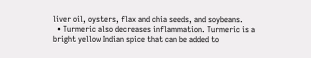liver oil, oysters, flax and chia seeds, and soybeans.
  • Turmeric also decreases inflammation. Turmeric is a bright yellow Indian spice that can be added to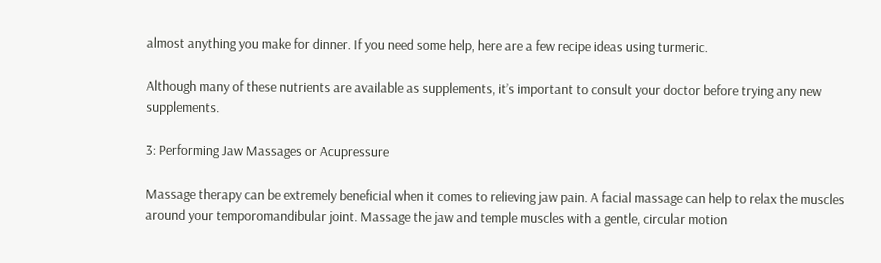almost anything you make for dinner. If you need some help, here are a few recipe ideas using turmeric.

Although many of these nutrients are available as supplements, it’s important to consult your doctor before trying any new supplements.

3: Performing Jaw Massages or Acupressure

Massage therapy can be extremely beneficial when it comes to relieving jaw pain. A facial massage can help to relax the muscles around your temporomandibular joint. Massage the jaw and temple muscles with a gentle, circular motion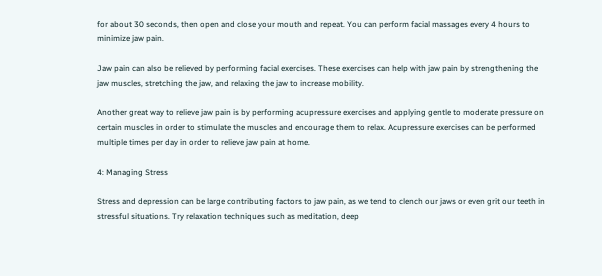for about 30 seconds, then open and close your mouth and repeat. You can perform facial massages every 4 hours to minimize jaw pain.

Jaw pain can also be relieved by performing facial exercises. These exercises can help with jaw pain by strengthening the jaw muscles, stretching the jaw, and relaxing the jaw to increase mobility.

Another great way to relieve jaw pain is by performing acupressure exercises and applying gentle to moderate pressure on certain muscles in order to stimulate the muscles and encourage them to relax. Acupressure exercises can be performed multiple times per day in order to relieve jaw pain at home.

4: Managing Stress

Stress and depression can be large contributing factors to jaw pain, as we tend to clench our jaws or even grit our teeth in stressful situations. Try relaxation techniques such as meditation, deep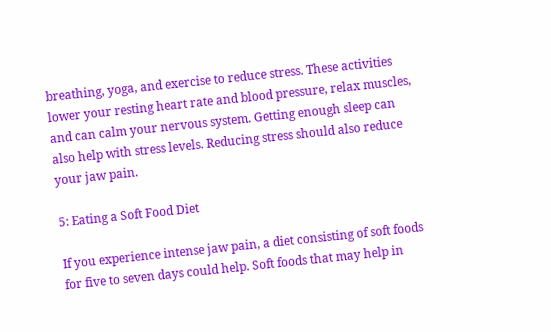breathing, yoga, and exercise to reduce stress. These activities lower your resting heart rate and blood pressure, relax muscles, and can calm your nervous system. Getting enough sleep can also help with stress levels. Reducing stress should also reduce your jaw pain.

5: Eating a Soft Food Diet

If you experience intense jaw pain, a diet consisting of soft foods for five to seven days could help. Soft foods that may help in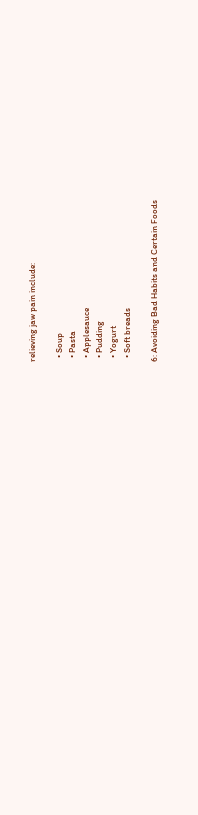relieving jaw pain include:

  • Soup
  • Pasta
  • Applesauce
  • Pudding
  • Yogurt
  • Soft breads

6: Avoiding Bad Habits and Certain Foods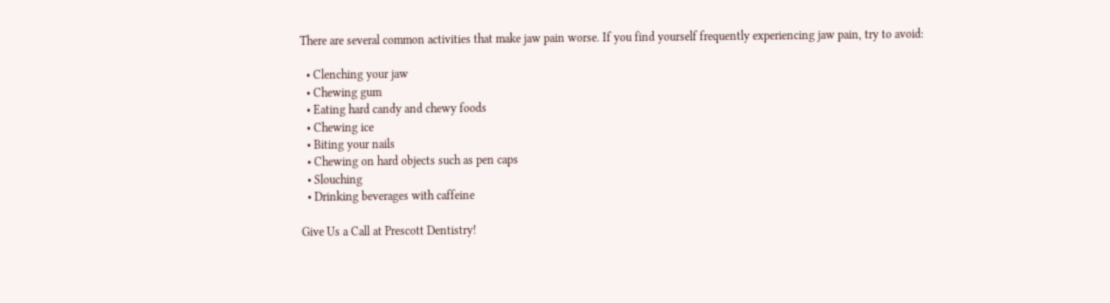There are several common activities that make jaw pain worse. If you find yourself frequently experiencing jaw pain, try to avoid:

  • Clenching your jaw
  • Chewing gum
  • Eating hard candy and chewy foods
  • Chewing ice
  • Biting your nails
  • Chewing on hard objects such as pen caps
  • Slouching
  • Drinking beverages with caffeine

Give Us a Call at Prescott Dentistry!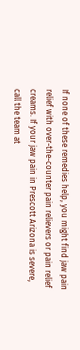If none of these remedies help, you might find jaw pain relief with over-the-counter pain relievers or pain relief creams. If your jaw pain in Prescott Arizona is severe, call the team at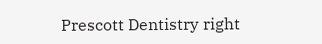Prescott Dentistry right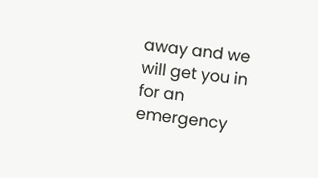away and we will get you in for an emergency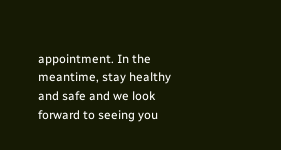appointment. In the meantime, stay healthy and safe and we look forward to seeing you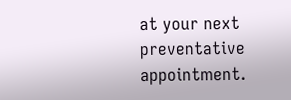at your next preventative appointment.